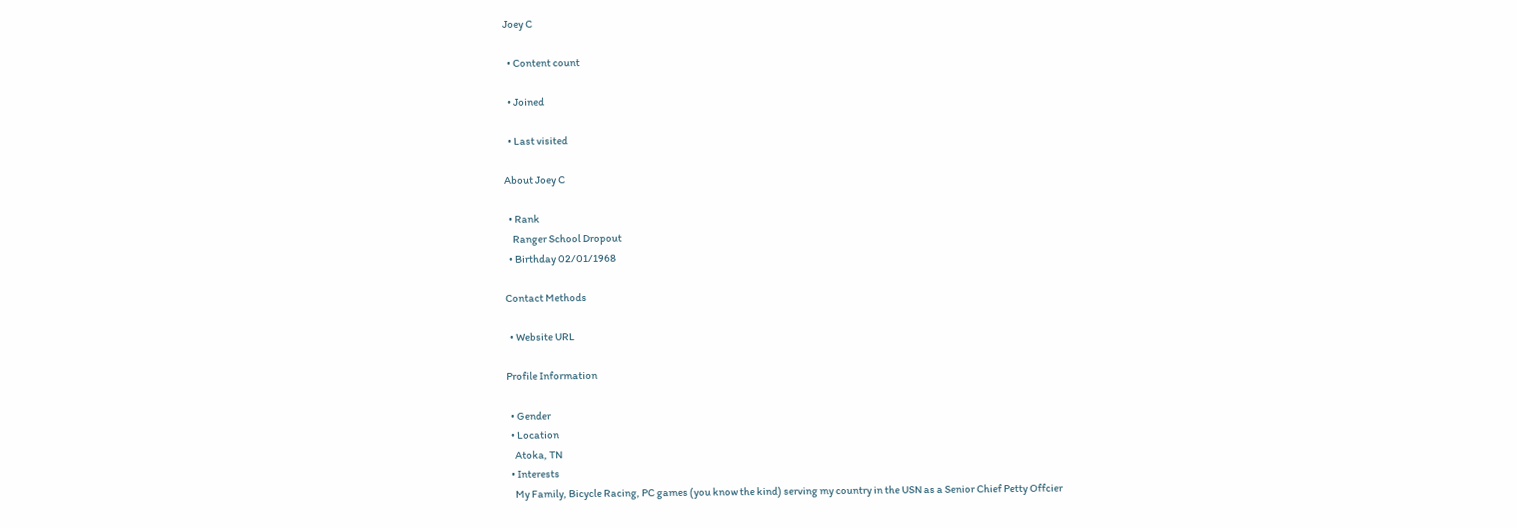Joey C

  • Content count

  • Joined

  • Last visited

About Joey C

  • Rank
    Ranger School Dropout
  • Birthday 02/01/1968

Contact Methods

  • Website URL

Profile Information

  • Gender
  • Location
    Atoka, TN
  • Interests
    My Family, Bicycle Racing, PC games (you know the kind) serving my country in the USN as a Senior Chief Petty Offcier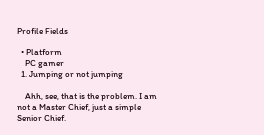Profile Fields

  • Platform
    PC gamer
  1. Jumping or not jumping

    Ahh, see, that is the problem. I am not a Master Chief, just a simple Senior Chief.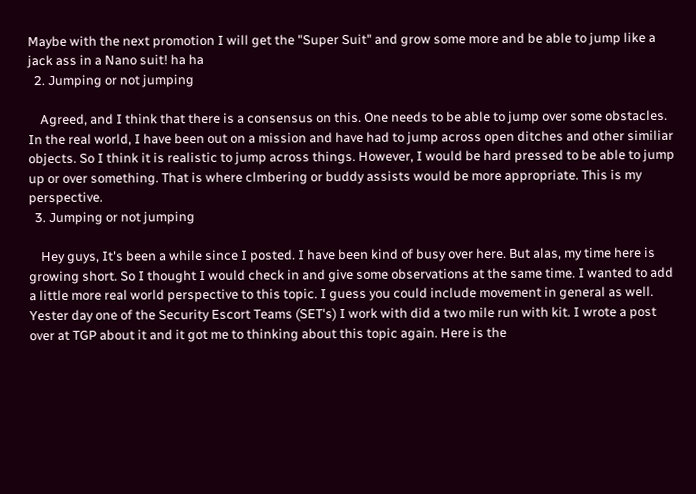Maybe with the next promotion I will get the "Super Suit" and grow some more and be able to jump like a jack ass in a Nano suit! ha ha
  2. Jumping or not jumping

    Agreed, and I think that there is a consensus on this. One needs to be able to jump over some obstacles. In the real world, I have been out on a mission and have had to jump across open ditches and other similiar objects. So I think it is realistic to jump across things. However, I would be hard pressed to be able to jump up or over something. That is where clmbering or buddy assists would be more appropriate. This is my perspective.
  3. Jumping or not jumping

    Hey guys, It's been a while since I posted. I have been kind of busy over here. But alas, my time here is growing short. So I thought I would check in and give some observations at the same time. I wanted to add a little more real world perspective to this topic. I guess you could include movement in general as well. Yester day one of the Security Escort Teams (SET's) I work with did a two mile run with kit. I wrote a post over at TGP about it and it got me to thinking about this topic again. Here is the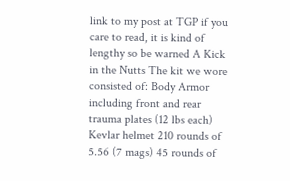link to my post at TGP if you care to read, it is kind of lengthy so be warned A Kick in the Nutts The kit we wore consisted of: Body Armor including front and rear trauma plates (12 lbs each) Kevlar helmet 210 rounds of 5.56 (7 mags) 45 rounds of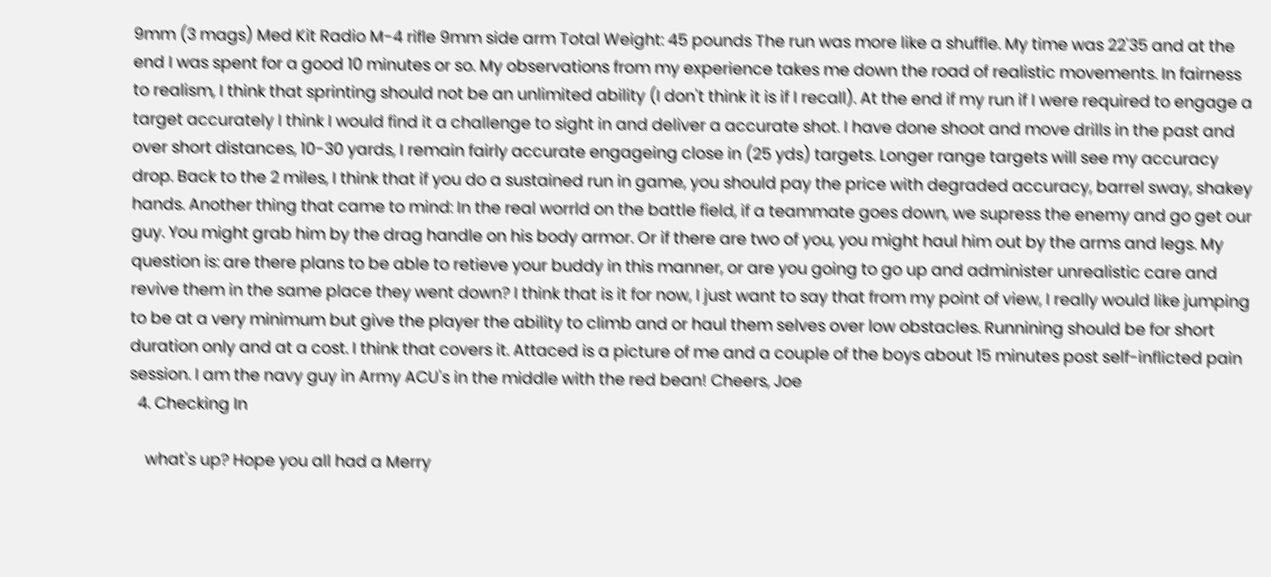9mm (3 mags) Med Kit Radio M-4 rifle 9mm side arm Total Weight: 45 pounds The run was more like a shuffle. My time was 22'35 and at the end I was spent for a good 10 minutes or so. My observations from my experience takes me down the road of realistic movements. In fairness to realism, I think that sprinting should not be an unlimited ability (I don't think it is if I recall). At the end if my run if I were required to engage a target accurately I think I would find it a challenge to sight in and deliver a accurate shot. I have done shoot and move drills in the past and over short distances, 10-30 yards, I remain fairly accurate engageing close in (25 yds) targets. Longer range targets will see my accuracy drop. Back to the 2 miles, I think that if you do a sustained run in game, you should pay the price with degraded accuracy, barrel sway, shakey hands. Another thing that came to mind: In the real worrld on the battle field, if a teammate goes down, we supress the enemy and go get our guy. You might grab him by the drag handle on his body armor. Or if there are two of you, you might haul him out by the arms and legs. My question is: are there plans to be able to retieve your buddy in this manner, or are you going to go up and administer unrealistic care and revive them in the same place they went down? I think that is it for now, I just want to say that from my point of view, I really would like jumping to be at a very minimum but give the player the ability to climb and or haul them selves over low obstacles. Runnining should be for short duration only and at a cost. I think that covers it. Attaced is a picture of me and a couple of the boys about 15 minutes post self-inflicted pain session. I am the navy guy in Army ACU's in the middle with the red bean! Cheers, Joe
  4. Checking In

    what's up? Hope you all had a Merry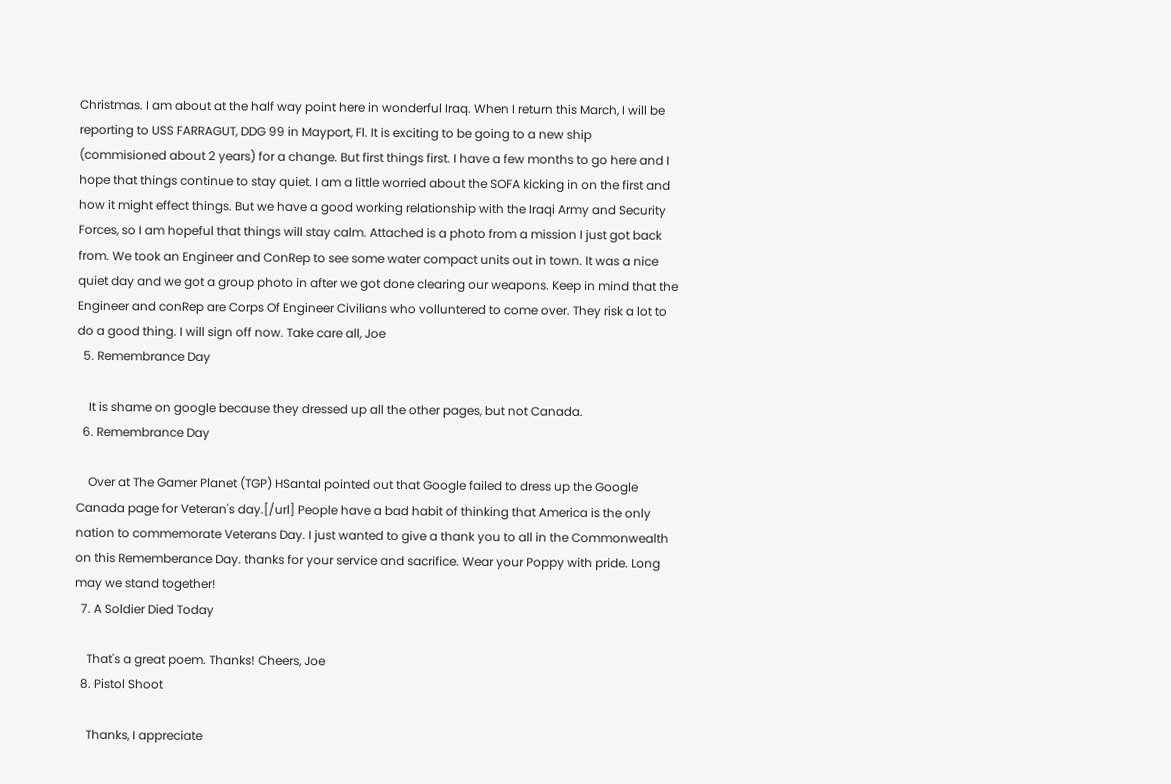Christmas. I am about at the half way point here in wonderful Iraq. When I return this March, I will be reporting to USS FARRAGUT, DDG 99 in Mayport, Fl. It is exciting to be going to a new ship (commisioned about 2 years) for a change. But first things first. I have a few months to go here and I hope that things continue to stay quiet. I am a little worried about the SOFA kicking in on the first and how it might effect things. But we have a good working relationship with the Iraqi Army and Security Forces, so I am hopeful that things will stay calm. Attached is a photo from a mission I just got back from. We took an Engineer and ConRep to see some water compact units out in town. It was a nice quiet day and we got a group photo in after we got done clearing our weapons. Keep in mind that the Engineer and conRep are Corps Of Engineer Civilians who volluntered to come over. They risk a lot to do a good thing. I will sign off now. Take care all, Joe
  5. Remembrance Day

    It is shame on google because they dressed up all the other pages, but not Canada.
  6. Remembrance Day

    Over at The Gamer Planet (TGP) HSantal pointed out that Google failed to dress up the Google Canada page for Veteran's day.[/url] People have a bad habit of thinking that America is the only nation to commemorate Veterans Day. I just wanted to give a thank you to all in the Commonwealth on this Rememberance Day. thanks for your service and sacrifice. Wear your Poppy with pride. Long may we stand together!
  7. A Soldier Died Today

    That's a great poem. Thanks! Cheers, Joe
  8. Pistol Shoot

    Thanks, I appreciate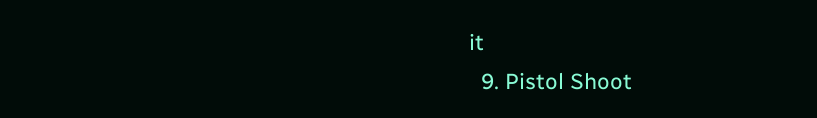it
  9. Pistol Shoot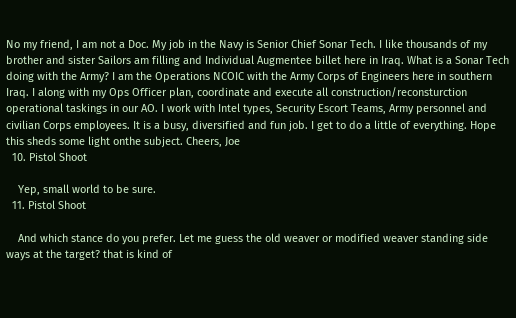No my friend, I am not a Doc. My job in the Navy is Senior Chief Sonar Tech. I like thousands of my brother and sister Sailors am filling and Individual Augmentee billet here in Iraq. What is a Sonar Tech doing with the Army? I am the Operations NCOIC with the Army Corps of Engineers here in southern Iraq. I along with my Ops Officer plan, coordinate and execute all construction/reconsturction operational taskings in our AO. I work with Intel types, Security Escort Teams, Army personnel and civilian Corps employees. It is a busy, diversified and fun job. I get to do a little of everything. Hope this sheds some light onthe subject. Cheers, Joe
  10. Pistol Shoot

    Yep, small world to be sure.
  11. Pistol Shoot

    And which stance do you prefer. Let me guess the old weaver or modified weaver standing side ways at the target? that is kind of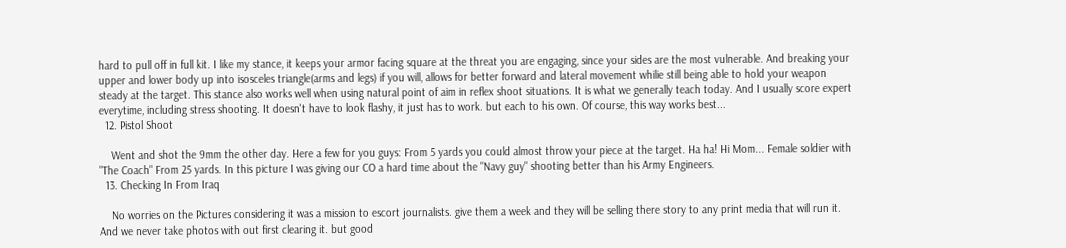hard to pull off in full kit. I like my stance, it keeps your armor facing square at the threat you are engaging, since your sides are the most vulnerable. And breaking your upper and lower body up into isosceles triangle(arms and legs) if you will, allows for better forward and lateral movement whilie still being able to hold your weapon steady at the target. This stance also works well when using natural point of aim in reflex shoot situations. It is what we generally teach today. And I usually score expert everytime, including stress shooting. It doesn't have to look flashy, it just has to work. but each to his own. Of course, this way works best...
  12. Pistol Shoot

    Went and shot the 9mm the other day. Here a few for you guys: From 5 yards you could almost throw your piece at the target. Ha ha! Hi Mom... Female soldier with "The Coach" From 25 yards. In this picture I was giving our CO a hard time about the "Navy guy" shooting better than his Army Engineers.
  13. Checking In From Iraq

    No worries on the Pictures considering it was a mission to escort journalists. give them a week and they will be selling there story to any print media that will run it. And we never take photos with out first clearing it. but good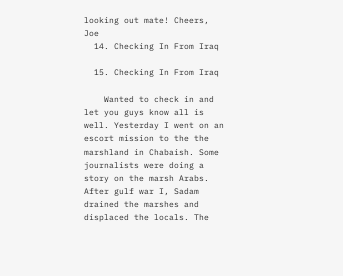looking out mate! Cheers, Joe
  14. Checking In From Iraq

  15. Checking In From Iraq

    Wanted to check in and let you guys know all is well. Yesterday I went on an escort mission to the the marshland in Chabaish. Some journalists were doing a story on the marsh Arabs. After gulf war I, Sadam drained the marshes and displaced the locals. The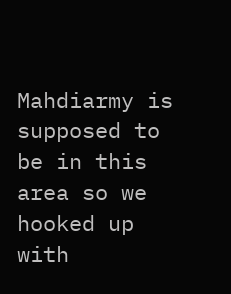Mahdiarmy is supposed to be in this area so we hooked up with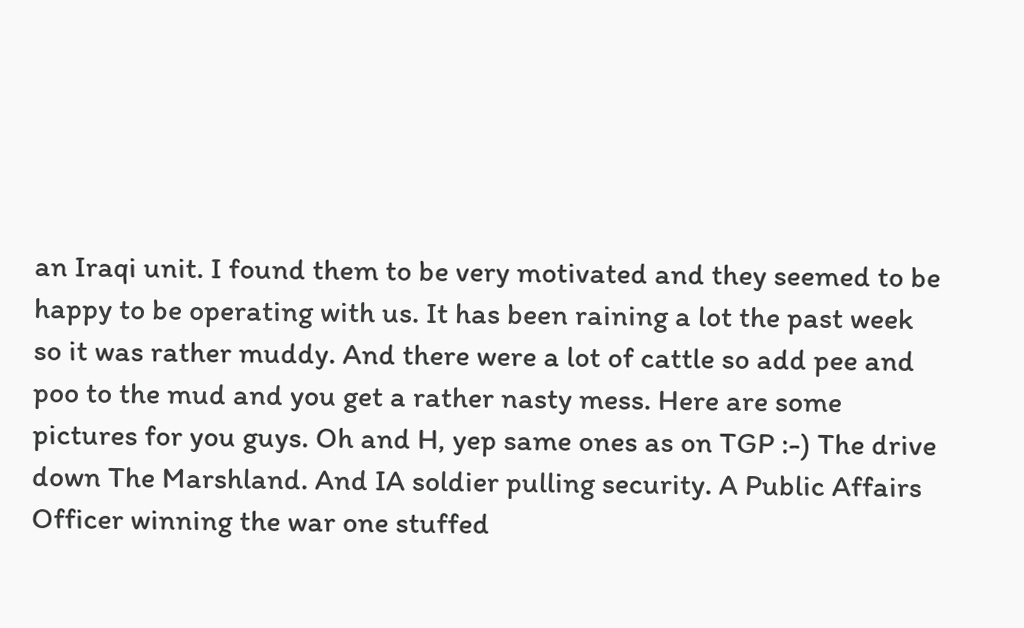an Iraqi unit. I found them to be very motivated and they seemed to be happy to be operating with us. It has been raining a lot the past week so it was rather muddy. And there were a lot of cattle so add pee and poo to the mud and you get a rather nasty mess. Here are some pictures for you guys. Oh and H, yep same ones as on TGP :-) The drive down The Marshland. And IA soldier pulling security. A Public Affairs Officer winning the war one stuffed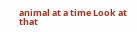animal at a time Look at that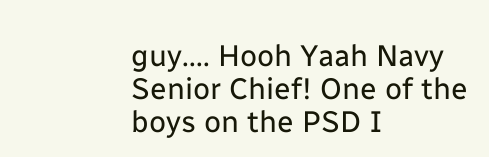guy.... Hooh Yaah Navy Senior Chief! One of the boys on the PSD I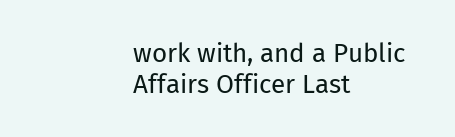work with, and a Public Affairs Officer Last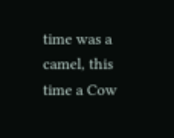time was a camel, this time a Cow